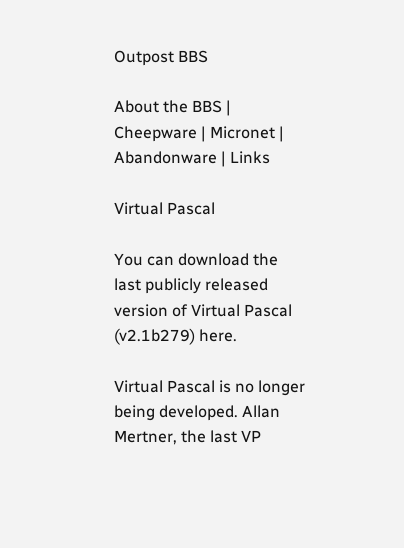Outpost BBS

About the BBS | Cheepware | Micronet | Abandonware | Links

Virtual Pascal

You can download the last publicly released version of Virtual Pascal (v2.1b279) here.

Virtual Pascal is no longer being developed. Allan Mertner, the last VP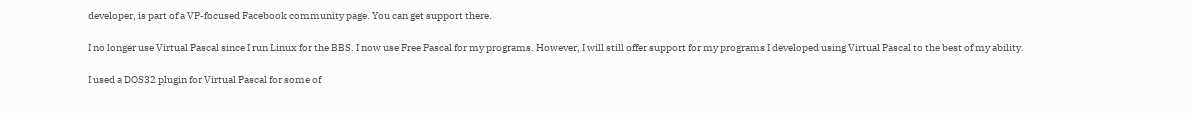developer, is part of a VP-focused Facebook community page. You can get support there.

I no longer use Virtual Pascal since I run Linux for the BBS. I now use Free Pascal for my programs. However, I will still offer support for my programs I developed using Virtual Pascal to the best of my ability.

I used a DOS32 plugin for Virtual Pascal for some of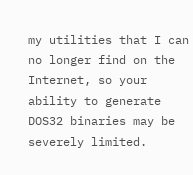my utilities that I can no longer find on the Internet, so your ability to generate DOS32 binaries may be severely limited.